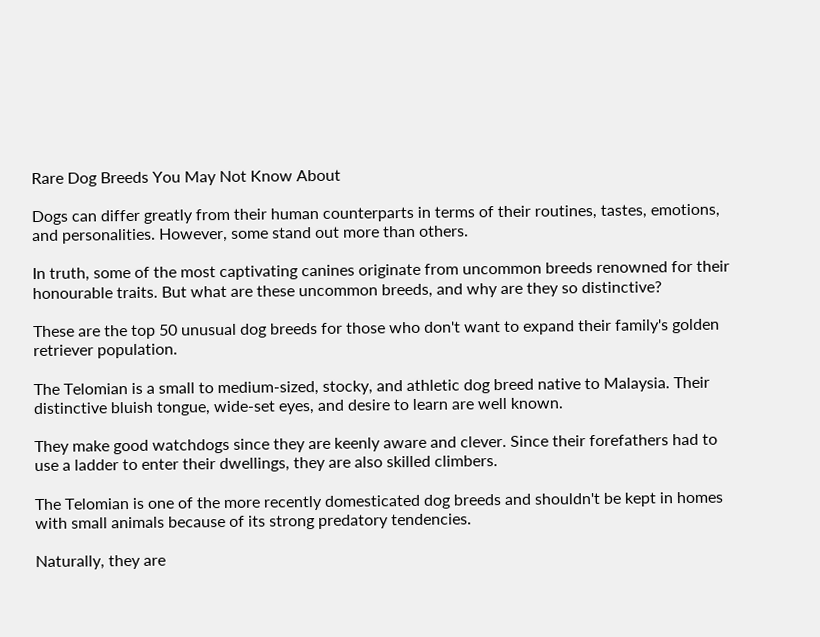Rare Dog Breeds You May Not Know About

Dogs can differ greatly from their human counterparts in terms of their routines, tastes, emotions, and personalities. However, some stand out more than others.

In truth, some of the most captivating canines originate from uncommon breeds renowned for their honourable traits. But what are these uncommon breeds, and why are they so distinctive?

These are the top 50 unusual dog breeds for those who don't want to expand their family's golden retriever population.

The Telomian is a small to medium-sized, stocky, and athletic dog breed native to Malaysia. Their distinctive bluish tongue, wide-set eyes, and desire to learn are well known.

They make good watchdogs since they are keenly aware and clever. Since their forefathers had to use a ladder to enter their dwellings, they are also skilled climbers.

The Telomian is one of the more recently domesticated dog breeds and shouldn't be kept in homes with small animals because of its strong predatory tendencies.

Naturally, they are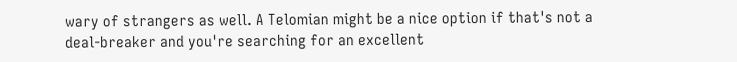wary of strangers as well. A Telomian might be a nice option if that's not a deal-breaker and you're searching for an excellent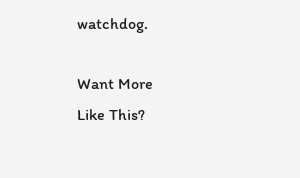watchdog.

Want More
Like This?